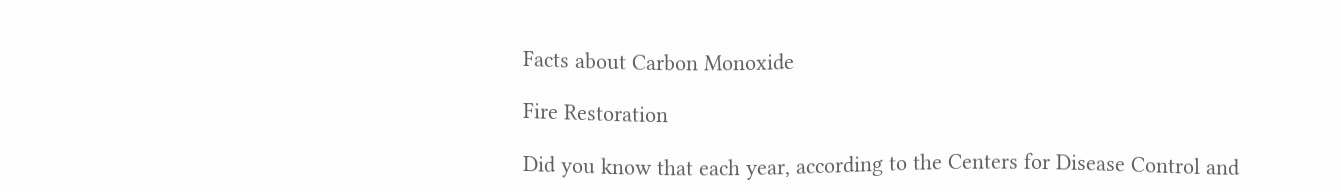Facts about Carbon Monoxide

Fire Restoration

Did you know that each year, according to the Centers for Disease Control and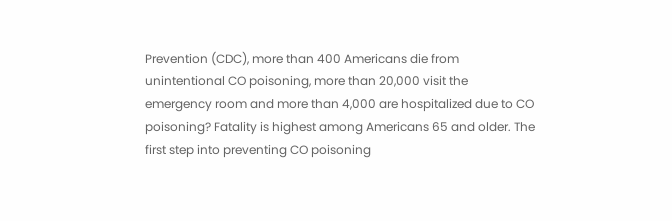Prevention (CDC), more than 400 Americans die from unintentional CO poisoning, more than 20,000 visit the emergency room and more than 4,000 are hospitalized due to CO poisoning? Fatality is highest among Americans 65 and older. The first step into preventing CO poisoning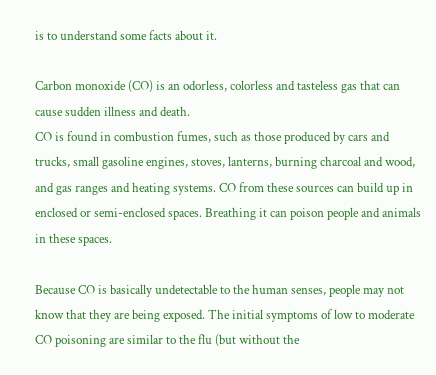is to understand some facts about it.

Carbon monoxide (CO) is an odorless, colorless and tasteless gas that can cause sudden illness and death.
CO is found in combustion fumes, such as those produced by cars and trucks, small gasoline engines, stoves, lanterns, burning charcoal and wood, and gas ranges and heating systems. CO from these sources can build up in enclosed or semi-enclosed spaces. Breathing it can poison people and animals in these spaces.

Because CO is basically undetectable to the human senses, people may not know that they are being exposed. The initial symptoms of low to moderate CO poisoning are similar to the flu (but without the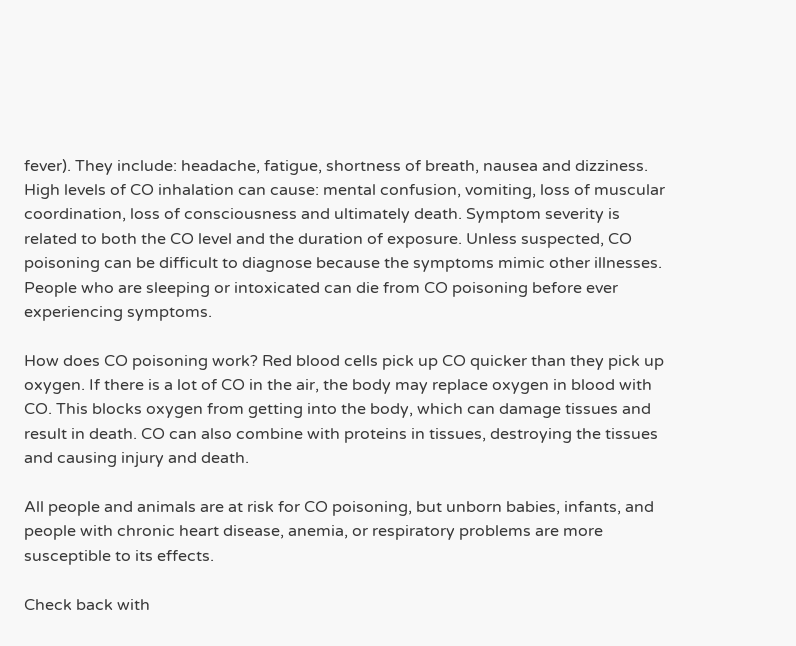fever). They include: headache, fatigue, shortness of breath, nausea and dizziness. High levels of CO inhalation can cause: mental confusion, vomiting, loss of muscular coordination, loss of consciousness and ultimately death. Symptom severity is related to both the CO level and the duration of exposure. Unless suspected, CO poisoning can be difficult to diagnose because the symptoms mimic other illnesses. People who are sleeping or intoxicated can die from CO poisoning before ever experiencing symptoms.

How does CO poisoning work? Red blood cells pick up CO quicker than they pick up oxygen. If there is a lot of CO in the air, the body may replace oxygen in blood with CO. This blocks oxygen from getting into the body, which can damage tissues and result in death. CO can also combine with proteins in tissues, destroying the tissues and causing injury and death.

All people and animals are at risk for CO poisoning, but unborn babies, infants, and people with chronic heart disease, anemia, or respiratory problems are more susceptible to its effects.

Check back with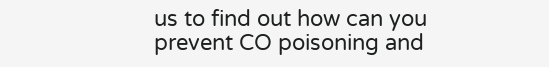us to find out how can you prevent CO poisoning and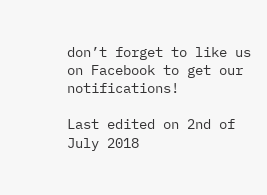don’t forget to like us on Facebook to get our notifications!

Last edited on 2nd of July 2018